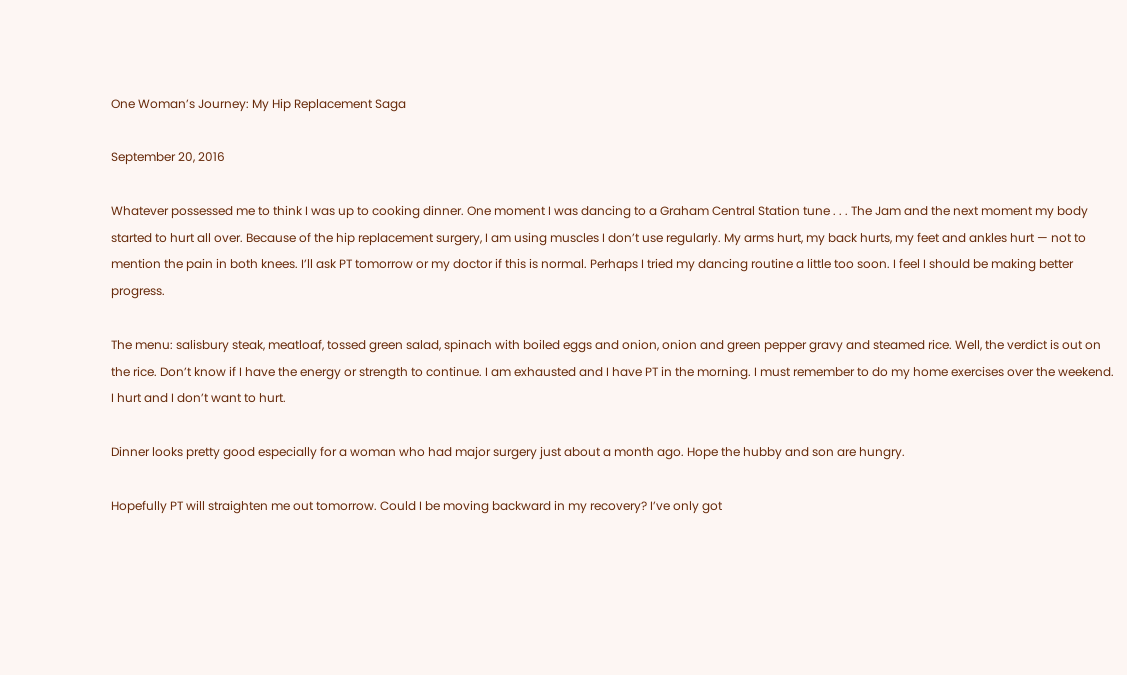One Woman’s Journey: My Hip Replacement Saga

September 20, 2016

Whatever possessed me to think I was up to cooking dinner. One moment I was dancing to a Graham Central Station tune . . . The Jam and the next moment my body started to hurt all over. Because of the hip replacement surgery, I am using muscles I don’t use regularly. My arms hurt, my back hurts, my feet and ankles hurt — not to mention the pain in both knees. I’ll ask PT tomorrow or my doctor if this is normal. Perhaps I tried my dancing routine a little too soon. I feel I should be making better progress.

The menu: salisbury steak, meatloaf, tossed green salad, spinach with boiled eggs and onion, onion and green pepper gravy and steamed rice. Well, the verdict is out on the rice. Don’t know if I have the energy or strength to continue. I am exhausted and I have PT in the morning. I must remember to do my home exercises over the weekend. I hurt and I don’t want to hurt.

Dinner looks pretty good especially for a woman who had major surgery just about a month ago. Hope the hubby and son are hungry.

Hopefully PT will straighten me out tomorrow. Could I be moving backward in my recovery? I’ve only got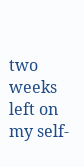two weeks left on my self-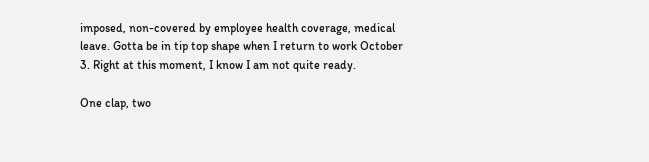imposed, non-covered by employee health coverage, medical leave. Gotta be in tip top shape when I return to work October 3. Right at this moment, I know I am not quite ready.

One clap, two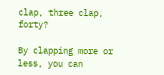clap, three clap, forty?

By clapping more or less, you can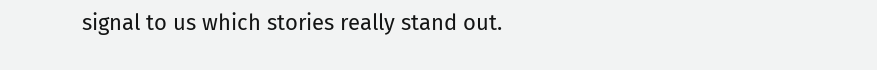signal to us which stories really stand out.